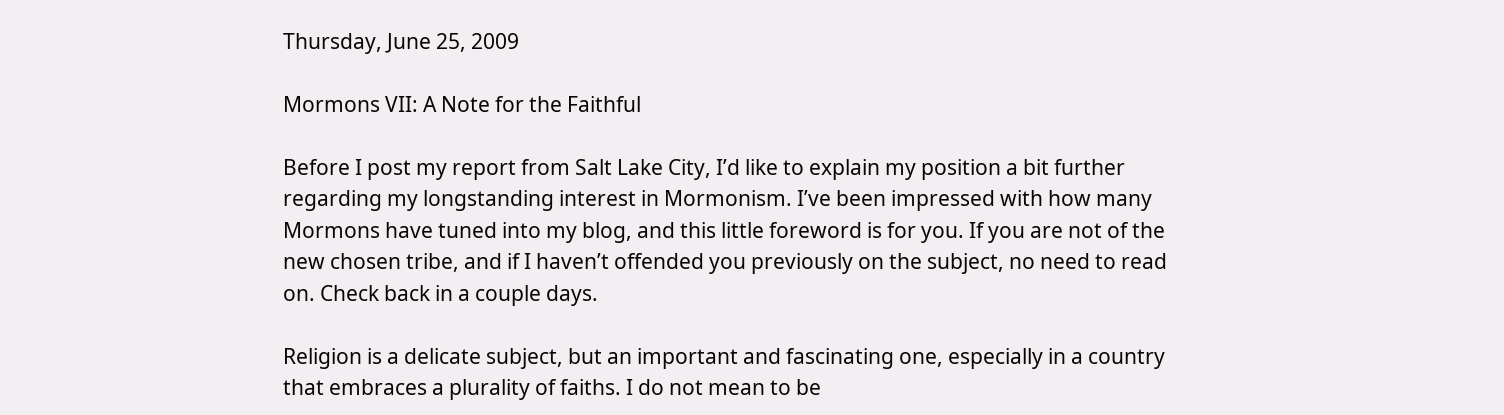Thursday, June 25, 2009

Mormons VII: A Note for the Faithful

Before I post my report from Salt Lake City, I’d like to explain my position a bit further regarding my longstanding interest in Mormonism. I’ve been impressed with how many Mormons have tuned into my blog, and this little foreword is for you. If you are not of the new chosen tribe, and if I haven’t offended you previously on the subject, no need to read on. Check back in a couple days.

Religion is a delicate subject, but an important and fascinating one, especially in a country that embraces a plurality of faiths. I do not mean to be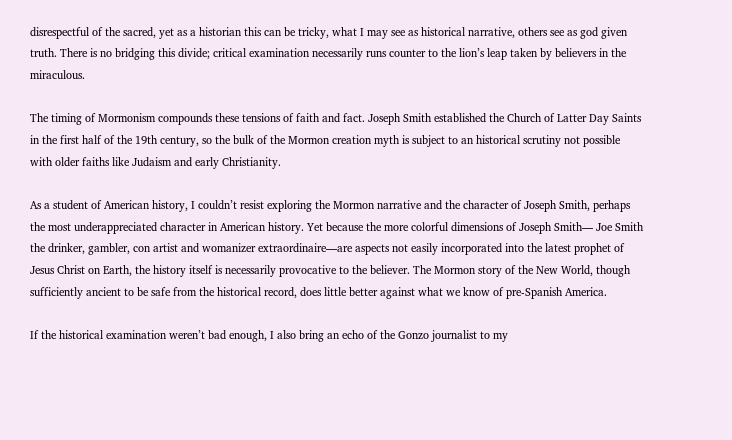disrespectful of the sacred, yet as a historian this can be tricky, what I may see as historical narrative, others see as god given truth. There is no bridging this divide; critical examination necessarily runs counter to the lion’s leap taken by believers in the miraculous.

The timing of Mormonism compounds these tensions of faith and fact. Joseph Smith established the Church of Latter Day Saints in the first half of the 19th century, so the bulk of the Mormon creation myth is subject to an historical scrutiny not possible with older faiths like Judaism and early Christianity.

As a student of American history, I couldn’t resist exploring the Mormon narrative and the character of Joseph Smith, perhaps the most underappreciated character in American history. Yet because the more colorful dimensions of Joseph Smith— Joe Smith the drinker, gambler, con artist and womanizer extraordinaire—are aspects not easily incorporated into the latest prophet of Jesus Christ on Earth, the history itself is necessarily provocative to the believer. The Mormon story of the New World, though sufficiently ancient to be safe from the historical record, does little better against what we know of pre-Spanish America.

If the historical examination weren’t bad enough, I also bring an echo of the Gonzo journalist to my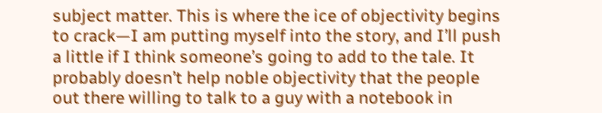subject matter. This is where the ice of objectivity begins to crack—I am putting myself into the story, and I’ll push a little if I think someone’s going to add to the tale. It probably doesn’t help noble objectivity that the people out there willing to talk to a guy with a notebook in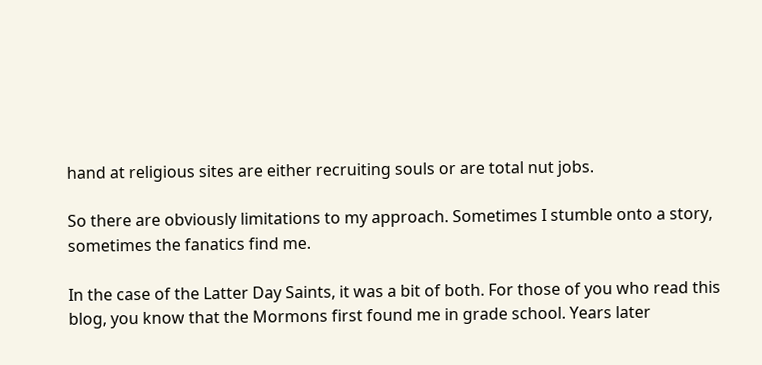hand at religious sites are either recruiting souls or are total nut jobs.

So there are obviously limitations to my approach. Sometimes I stumble onto a story, sometimes the fanatics find me.

In the case of the Latter Day Saints, it was a bit of both. For those of you who read this blog, you know that the Mormons first found me in grade school. Years later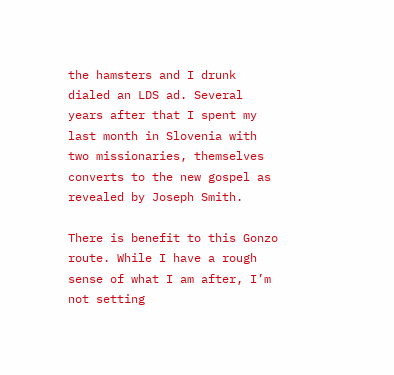the hamsters and I drunk dialed an LDS ad. Several years after that I spent my last month in Slovenia with two missionaries, themselves converts to the new gospel as revealed by Joseph Smith.

There is benefit to this Gonzo route. While I have a rough sense of what I am after, I’m not setting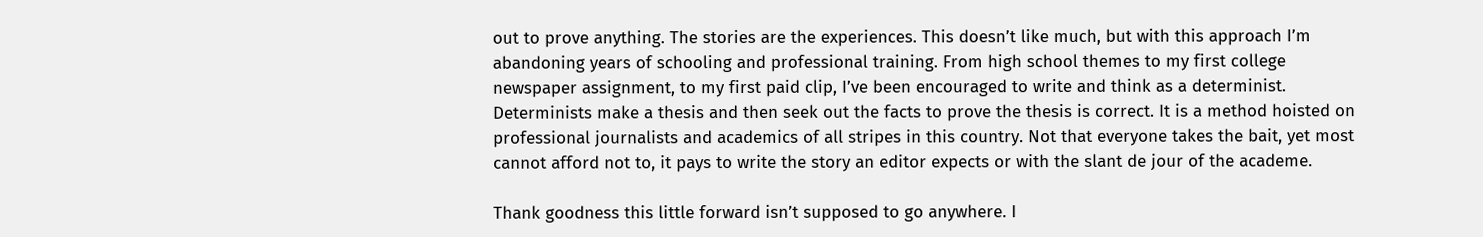out to prove anything. The stories are the experiences. This doesn’t like much, but with this approach I’m abandoning years of schooling and professional training. From high school themes to my first college newspaper assignment, to my first paid clip, I’ve been encouraged to write and think as a determinist. Determinists make a thesis and then seek out the facts to prove the thesis is correct. It is a method hoisted on professional journalists and academics of all stripes in this country. Not that everyone takes the bait, yet most cannot afford not to, it pays to write the story an editor expects or with the slant de jour of the academe.

Thank goodness this little forward isn’t supposed to go anywhere. I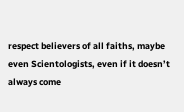respect believers of all faiths, maybe even Scientologists, even if it doesn’t always come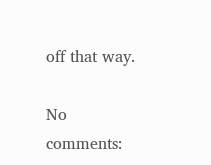off that way.

No comments: